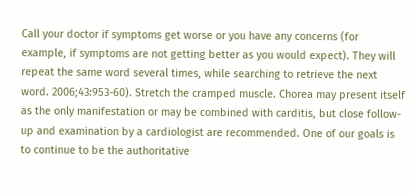Call your doctor if symptoms get worse or you have any concerns (for example, if symptoms are not getting better as you would expect). They will repeat the same word several times, while searching to retrieve the next word. 2006;43:953-60). Stretch the cramped muscle. Chorea may present itself as the only manifestation or may be combined with carditis, but close follow-up and examination by a cardiologist are recommended. One of our goals is to continue to be the authoritative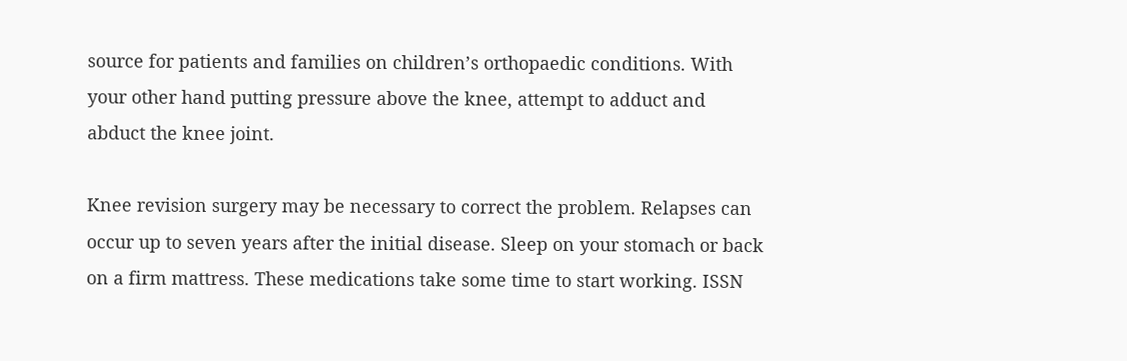source for patients and families on children’s orthopaedic conditions. With your other hand putting pressure above the knee, attempt to adduct and abduct the knee joint.

Knee revision surgery may be necessary to correct the problem. Relapses can occur up to seven years after the initial disease. Sleep on your stomach or back on a firm mattress. These medications take some time to start working. ISSN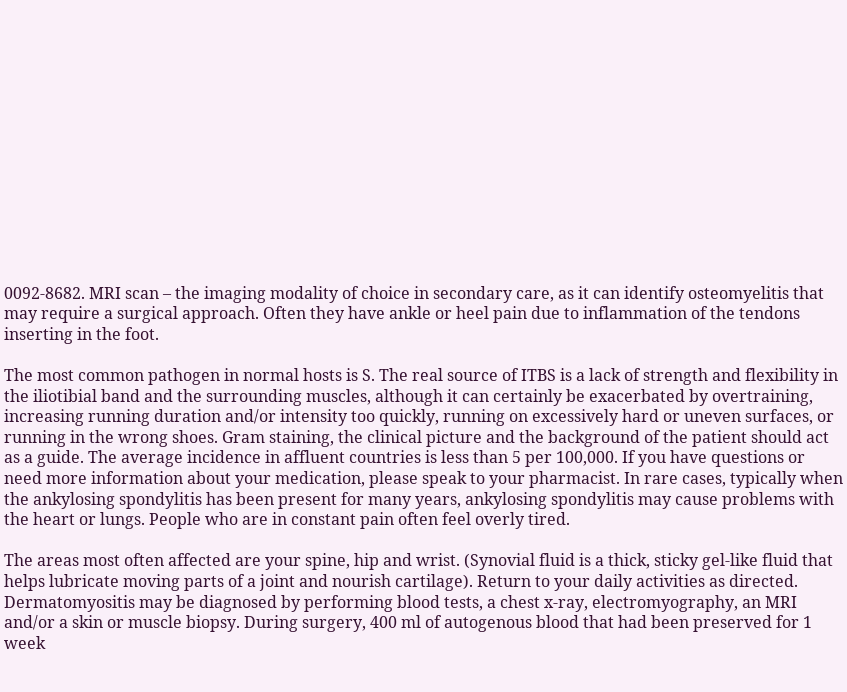0092-8682. MRI scan – the imaging modality of choice in secondary care, as it can identify osteomyelitis that may require a surgical approach. Often they have ankle or heel pain due to inflammation of the tendons inserting in the foot.

The most common pathogen in normal hosts is S. The real source of ITBS is a lack of strength and flexibility in the iliotibial band and the surrounding muscles, although it can certainly be exacerbated by overtraining, increasing running duration and/or intensity too quickly, running on excessively hard or uneven surfaces, or running in the wrong shoes. Gram staining, the clinical picture and the background of the patient should act as a guide. The average incidence in affluent countries is less than 5 per 100,000. If you have questions or need more information about your medication, please speak to your pharmacist. In rare cases, typically when the ankylosing spondylitis has been present for many years, ankylosing spondylitis may cause problems with the heart or lungs. People who are in constant pain often feel overly tired.

The areas most often affected are your spine, hip and wrist. (Synovial fluid is a thick, sticky gel-like fluid that helps lubricate moving parts of a joint and nourish cartilage). Return to your daily activities as directed. Dermatomyositis may be diagnosed by performing blood tests, a chest x-ray, electromyography, an MRI and/or a skin or muscle biopsy. During surgery, 400 ml of autogenous blood that had been preserved for 1 week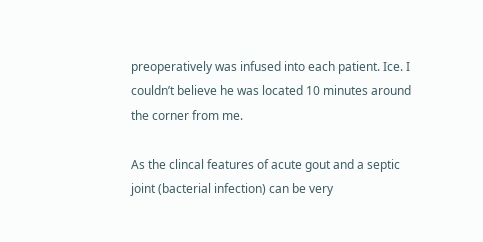preoperatively was infused into each patient. Ice. I couldn’t believe he was located 10 minutes around the corner from me.

As the clincal features of acute gout and a septic joint (bacterial infection) can be very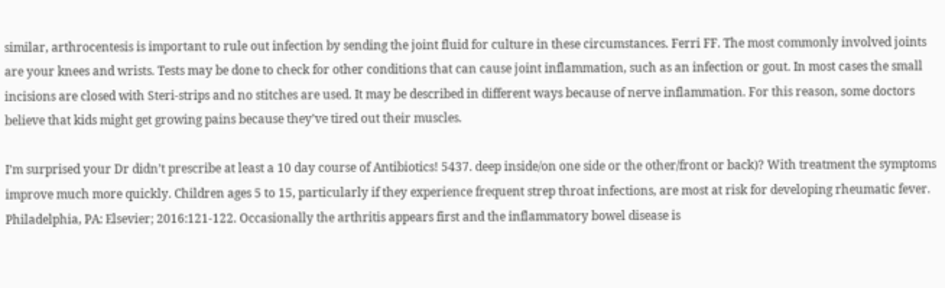similar, arthrocentesis is important to rule out infection by sending the joint fluid for culture in these circumstances. Ferri FF. The most commonly involved joints are your knees and wrists. Tests may be done to check for other conditions that can cause joint inflammation, such as an infection or gout. In most cases the small incisions are closed with Steri-strips and no stitches are used. It may be described in different ways because of nerve inflammation. For this reason, some doctors believe that kids might get growing pains because they’ve tired out their muscles.

I’m surprised your Dr didn’t prescribe at least a 10 day course of Antibiotics! 5437. deep inside/on one side or the other/front or back)? With treatment the symptoms improve much more quickly. Children ages 5 to 15, particularly if they experience frequent strep throat infections, are most at risk for developing rheumatic fever. Philadelphia, PA: Elsevier; 2016:121-122. Occasionally the arthritis appears first and the inflammatory bowel disease is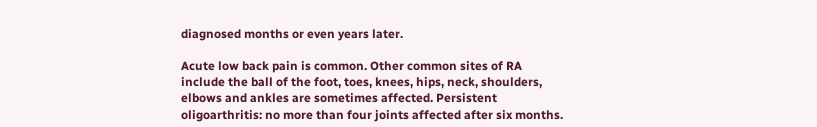diagnosed months or even years later.

Acute low back pain is common. Other common sites of RA include the ball of the foot, toes, knees, hips, neck, shoulders, elbows and ankles are sometimes affected. Persistent oligoarthritis: no more than four joints affected after six months.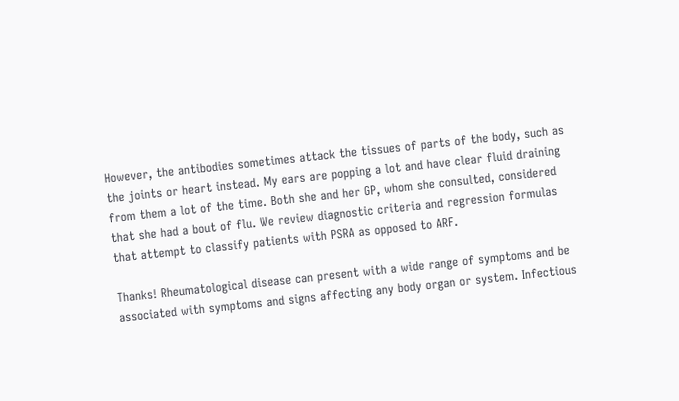However, the antibodies sometimes attack the tissues of parts of the body, such as the joints or heart instead. My ears are popping a lot and have clear fluid draining from them a lot of the time. Both she and her GP, whom she consulted, considered that she had a bout of flu. We review diagnostic criteria and regression formulas that attempt to classify patients with PSRA as opposed to ARF.

Thanks! Rheumatological disease can present with a wide range of symptoms and be associated with symptoms and signs affecting any body organ or system. Infectious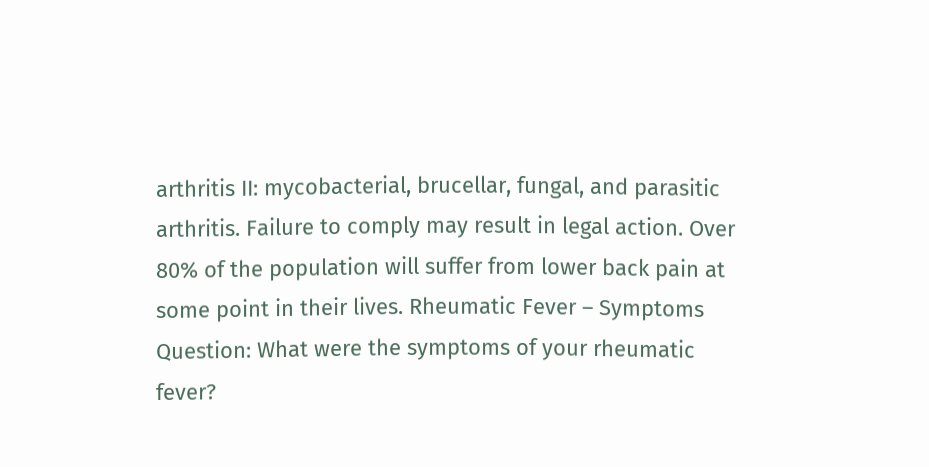arthritis II: mycobacterial, brucellar, fungal, and parasitic arthritis. Failure to comply may result in legal action. Over 80% of the population will suffer from lower back pain at some point in their lives. Rheumatic Fever – Symptoms Question: What were the symptoms of your rheumatic fever?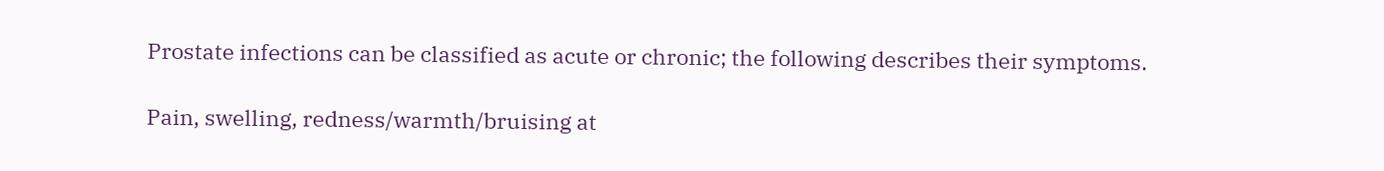Prostate infections can be classified as acute or chronic; the following describes their symptoms.

Pain, swelling, redness/warmth/bruising at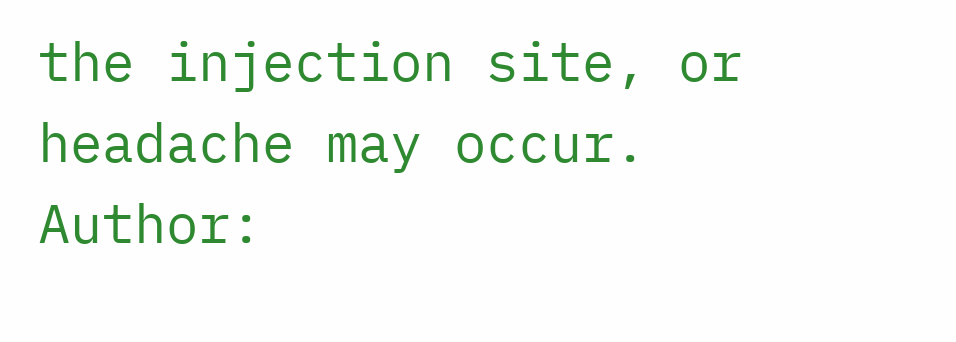the injection site, or headache may occur. Author: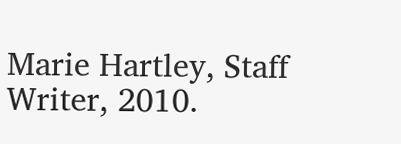Marie Hartley, Staff Writer, 2010.